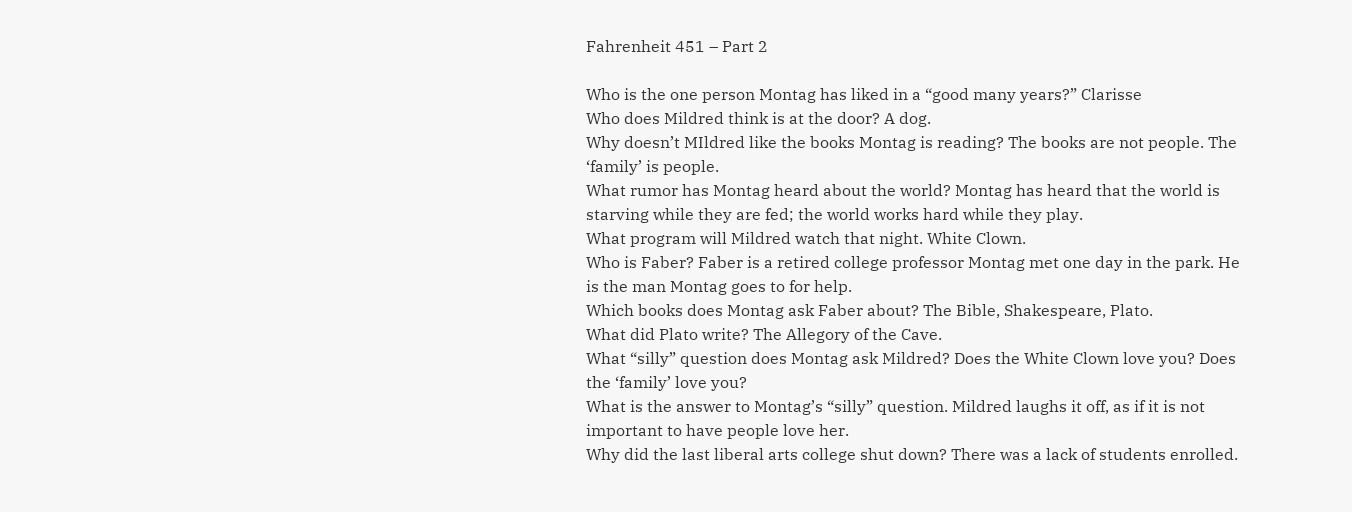Fahrenheit 451 – Part 2

Who is the one person Montag has liked in a “good many years?” Clarisse
Who does Mildred think is at the door? A dog.
Why doesn’t MIldred like the books Montag is reading? The books are not people. The ‘family’ is people.
What rumor has Montag heard about the world? Montag has heard that the world is starving while they are fed; the world works hard while they play.
What program will Mildred watch that night. White Clown.
Who is Faber? Faber is a retired college professor Montag met one day in the park. He is the man Montag goes to for help.
Which books does Montag ask Faber about? The Bible, Shakespeare, Plato.
What did Plato write? The Allegory of the Cave.
What “silly” question does Montag ask Mildred? Does the White Clown love you? Does the ‘family’ love you?
What is the answer to Montag’s “silly” question. Mildred laughs it off, as if it is not important to have people love her.
Why did the last liberal arts college shut down? There was a lack of students enrolled.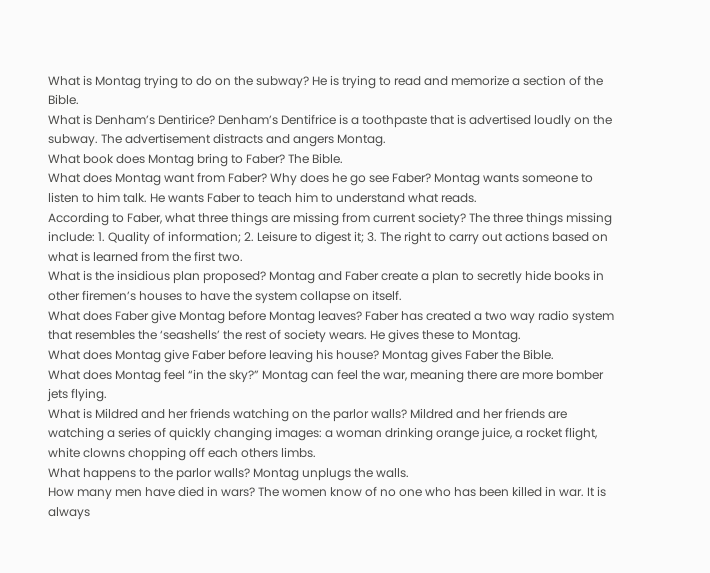What is Montag trying to do on the subway? He is trying to read and memorize a section of the Bible.
What is Denham’s Dentirice? Denham’s Dentifrice is a toothpaste that is advertised loudly on the subway. The advertisement distracts and angers Montag.
What book does Montag bring to Faber? The Bible.
What does Montag want from Faber? Why does he go see Faber? Montag wants someone to listen to him talk. He wants Faber to teach him to understand what reads.
According to Faber, what three things are missing from current society? The three things missing include: 1. Quality of information; 2. Leisure to digest it; 3. The right to carry out actions based on what is learned from the first two.
What is the insidious plan proposed? Montag and Faber create a plan to secretly hide books in other firemen’s houses to have the system collapse on itself.
What does Faber give Montag before Montag leaves? Faber has created a two way radio system that resembles the ‘seashells’ the rest of society wears. He gives these to Montag.
What does Montag give Faber before leaving his house? Montag gives Faber the Bible.
What does Montag feel “in the sky?” Montag can feel the war, meaning there are more bomber jets flying.
What is Mildred and her friends watching on the parlor walls? Mildred and her friends are watching a series of quickly changing images: a woman drinking orange juice, a rocket flight, white clowns chopping off each others limbs.
What happens to the parlor walls? Montag unplugs the walls.
How many men have died in wars? The women know of no one who has been killed in war. It is always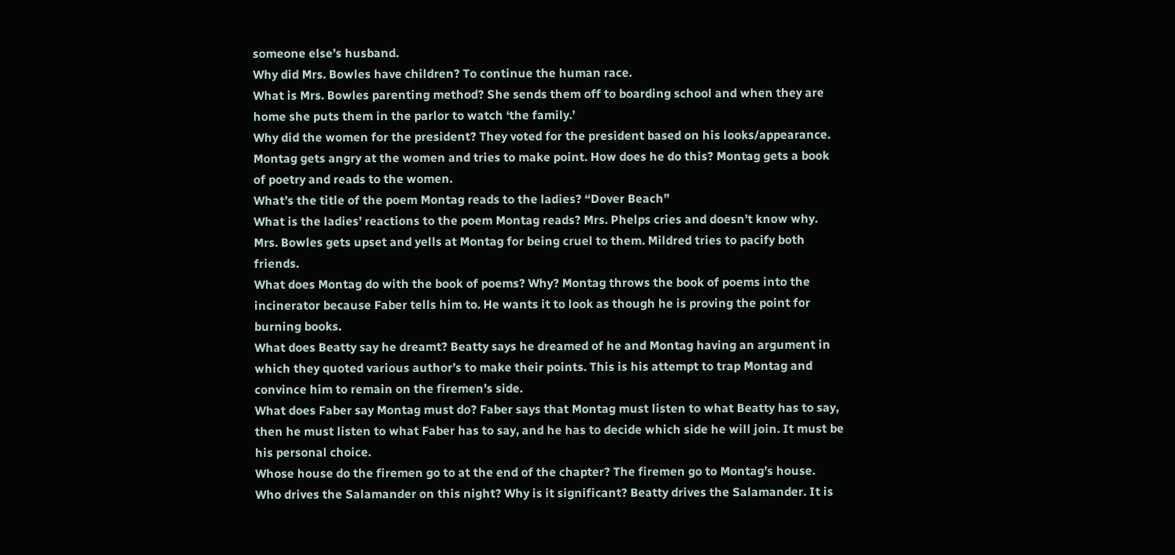someone else’s husband.
Why did Mrs. Bowles have children? To continue the human race.
What is Mrs. Bowles parenting method? She sends them off to boarding school and when they are home she puts them in the parlor to watch ‘the family.’
Why did the women for the president? They voted for the president based on his looks/appearance.
Montag gets angry at the women and tries to make point. How does he do this? Montag gets a book of poetry and reads to the women.
What’s the title of the poem Montag reads to the ladies? “Dover Beach”
What is the ladies’ reactions to the poem Montag reads? Mrs. Phelps cries and doesn’t know why. Mrs. Bowles gets upset and yells at Montag for being cruel to them. Mildred tries to pacify both friends.
What does Montag do with the book of poems? Why? Montag throws the book of poems into the incinerator because Faber tells him to. He wants it to look as though he is proving the point for burning books.
What does Beatty say he dreamt? Beatty says he dreamed of he and Montag having an argument in which they quoted various author’s to make their points. This is his attempt to trap Montag and convince him to remain on the firemen’s side.
What does Faber say Montag must do? Faber says that Montag must listen to what Beatty has to say, then he must listen to what Faber has to say, and he has to decide which side he will join. It must be his personal choice.
Whose house do the firemen go to at the end of the chapter? The firemen go to Montag’s house.
Who drives the Salamander on this night? Why is it significant? Beatty drives the Salamander. It is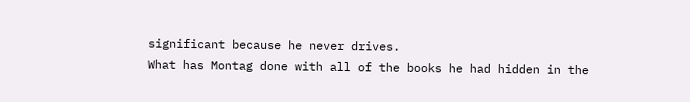significant because he never drives.
What has Montag done with all of the books he had hidden in the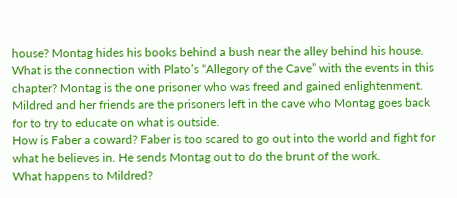house? Montag hides his books behind a bush near the alley behind his house.
What is the connection with Plato’s “Allegory of the Cave” with the events in this chapter? Montag is the one prisoner who was freed and gained enlightenment. Mildred and her friends are the prisoners left in the cave who Montag goes back for to try to educate on what is outside.
How is Faber a coward? Faber is too scared to go out into the world and fight for what he believes in. He sends Montag out to do the brunt of the work.
What happens to Mildred?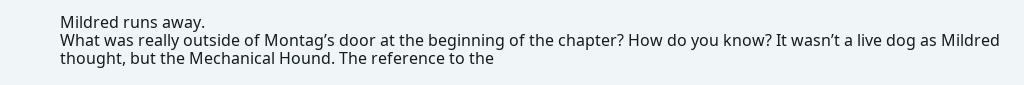Mildred runs away.
What was really outside of Montag’s door at the beginning of the chapter? How do you know? It wasn’t a live dog as Mildred thought, but the Mechanical Hound. The reference to the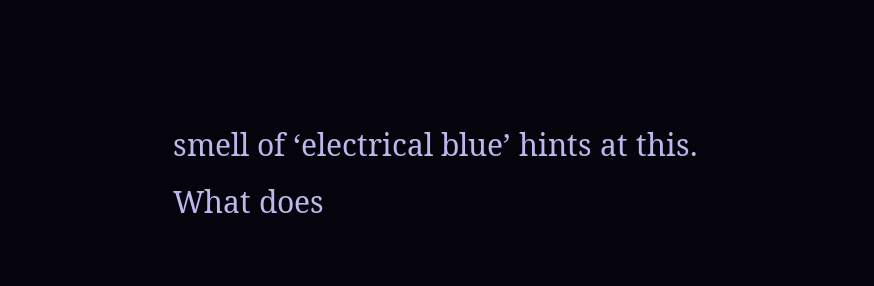smell of ‘electrical blue’ hints at this.
What does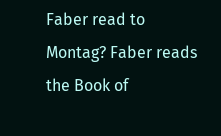Faber read to Montag? Faber reads the Book of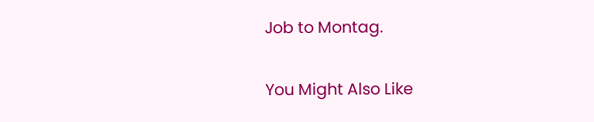Job to Montag.

You Might Also Like